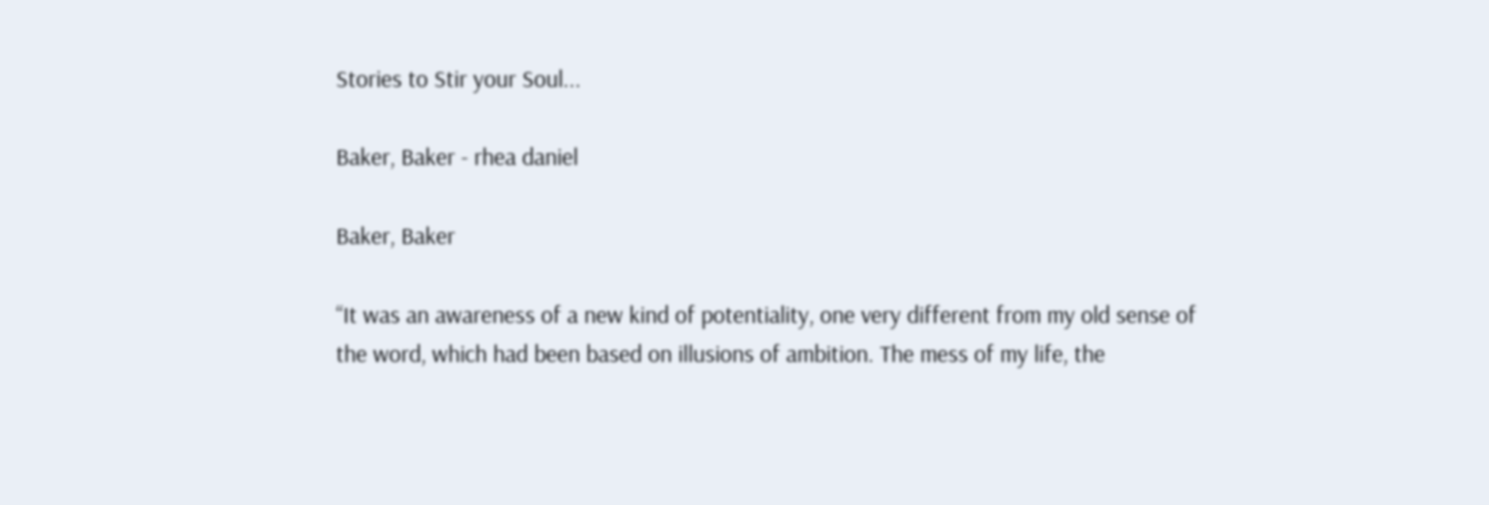Stories to Stir your Soul...

Baker, Baker - rhea daniel

Baker, Baker

“It was an awareness of a new kind of potentiality, one very different from my old sense of the word, which had been based on illusions of ambition. The mess of my life, the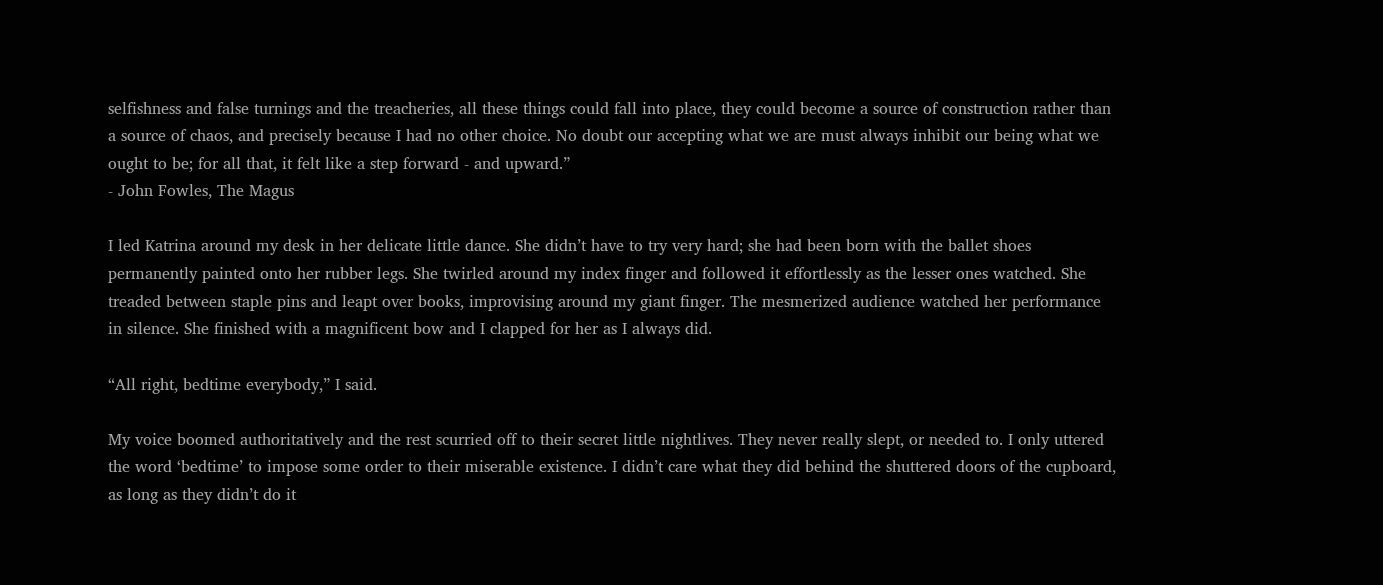selfishness and false turnings and the treacheries, all these things could fall into place, they could become a source of construction rather than a source of chaos, and precisely because I had no other choice. No doubt our accepting what we are must always inhibit our being what we ought to be; for all that, it felt like a step forward - and upward.”
- John Fowles, The Magus

I led Katrina around my desk in her delicate little dance. She didn’t have to try very hard; she had been born with the ballet shoes permanently painted onto her rubber legs. She twirled around my index finger and followed it effortlessly as the lesser ones watched. She treaded between staple pins and leapt over books, improvising around my giant finger. The mesmerized audience watched her performance in silence. She finished with a magnificent bow and I clapped for her as I always did.

“All right, bedtime everybody,” I said.

My voice boomed authoritatively and the rest scurried off to their secret little nightlives. They never really slept, or needed to. I only uttered the word ‘bedtime’ to impose some order to their miserable existence. I didn’t care what they did behind the shuttered doors of the cupboard, as long as they didn’t do it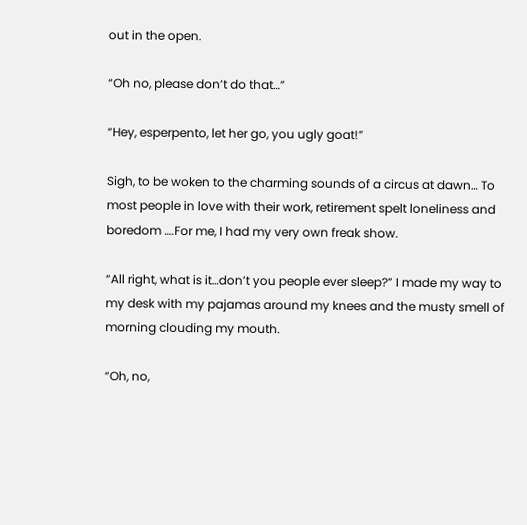out in the open.

“Oh no, please don’t do that…”

“Hey, esperpento, let her go, you ugly goat!”

Sigh, to be woken to the charming sounds of a circus at dawn… To most people in love with their work, retirement spelt loneliness and boredom ….For me, I had my very own freak show.

“All right, what is it…don’t you people ever sleep?” I made my way to my desk with my pajamas around my knees and the musty smell of morning clouding my mouth.

“Oh, no,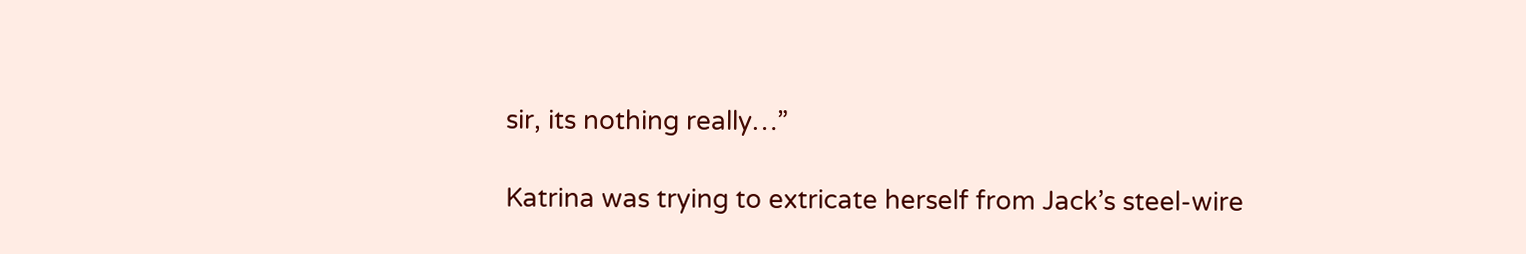sir, its nothing really…”

Katrina was trying to extricate herself from Jack’s steel-wire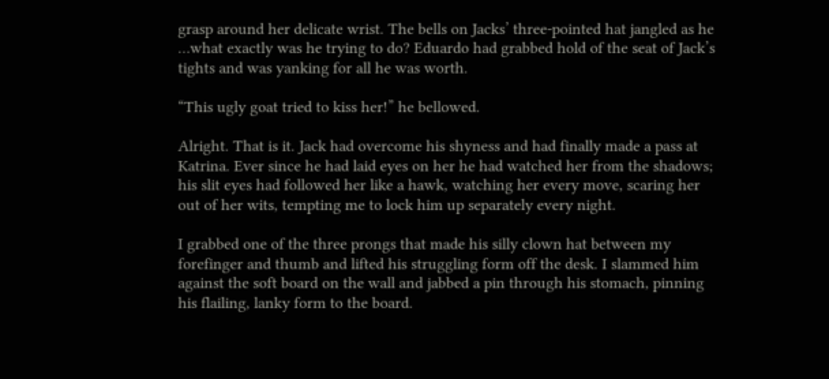grasp around her delicate wrist. The bells on Jacks’ three-pointed hat jangled as he …what exactly was he trying to do? Eduardo had grabbed hold of the seat of Jack’s tights and was yanking for all he was worth.

“This ugly goat tried to kiss her!” he bellowed.

Alright. That is it. Jack had overcome his shyness and had finally made a pass at Katrina. Ever since he had laid eyes on her he had watched her from the shadows; his slit eyes had followed her like a hawk, watching her every move, scaring her out of her wits, tempting me to lock him up separately every night.

I grabbed one of the three prongs that made his silly clown hat between my forefinger and thumb and lifted his struggling form off the desk. I slammed him against the soft board on the wall and jabbed a pin through his stomach, pinning his flailing, lanky form to the board.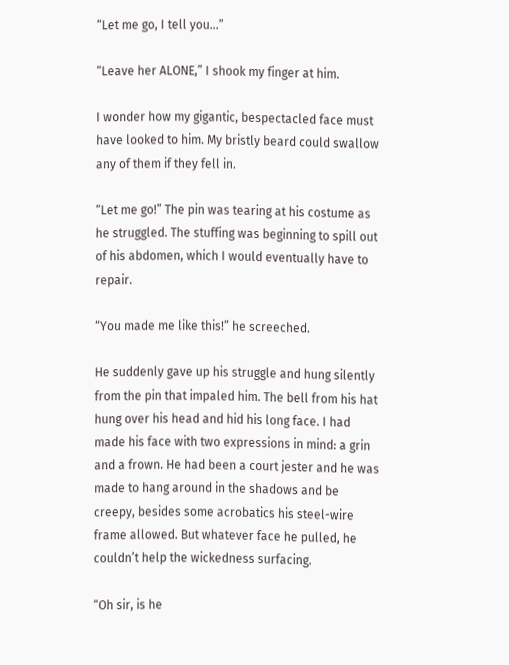“Let me go, I tell you…”

“Leave her ALONE,” I shook my finger at him.

I wonder how my gigantic, bespectacled face must have looked to him. My bristly beard could swallow any of them if they fell in.

“Let me go!” The pin was tearing at his costume as he struggled. The stuffing was beginning to spill out of his abdomen, which I would eventually have to repair.

“You made me like this!” he screeched.

He suddenly gave up his struggle and hung silently from the pin that impaled him. The bell from his hat hung over his head and hid his long face. I had made his face with two expressions in mind: a grin and a frown. He had been a court jester and he was made to hang around in the shadows and be creepy, besides some acrobatics his steel-wire frame allowed. But whatever face he pulled, he couldn’t help the wickedness surfacing.

“Oh sir, is he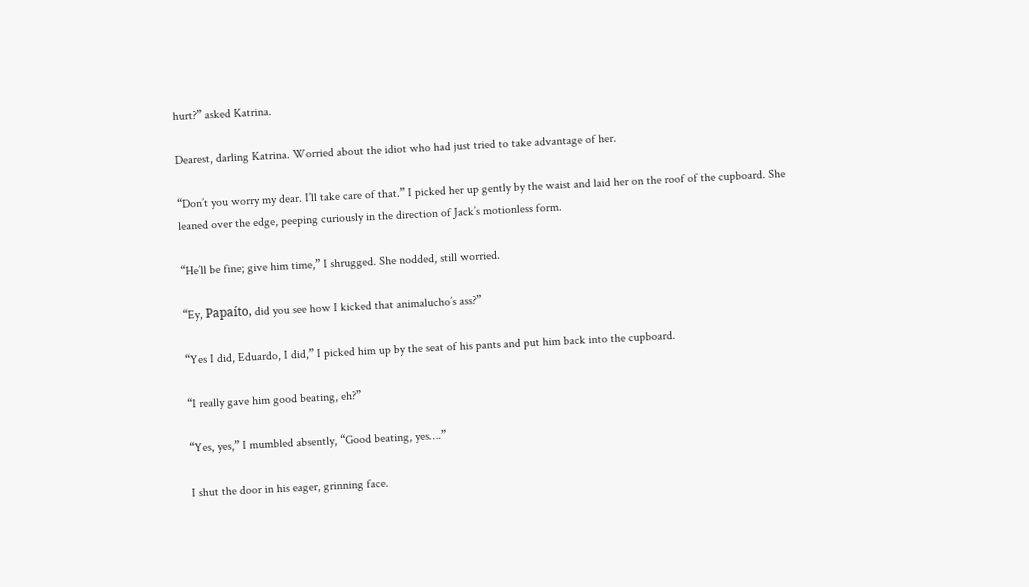hurt?” asked Katrina.

Dearest, darling Katrina. Worried about the idiot who had just tried to take advantage of her.

“Don’t you worry my dear. I’ll take care of that.” I picked her up gently by the waist and laid her on the roof of the cupboard. She leaned over the edge, peeping curiously in the direction of Jack’s motionless form.

“He’ll be fine; give him time,” I shrugged. She nodded, still worried.

“Ey, Papaíto, did you see how I kicked that animalucho’s ass?”

“Yes I did, Eduardo, I did,” I picked him up by the seat of his pants and put him back into the cupboard.

“I really gave him good beating, eh?”

“Yes, yes,” I mumbled absently, “Good beating, yes….”

I shut the door in his eager, grinning face.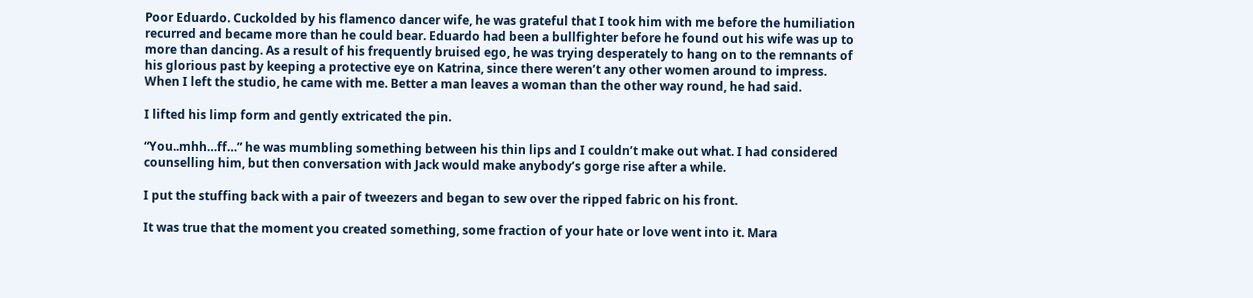Poor Eduardo. Cuckolded by his flamenco dancer wife, he was grateful that I took him with me before the humiliation recurred and became more than he could bear. Eduardo had been a bullfighter before he found out his wife was up to more than dancing. As a result of his frequently bruised ego, he was trying desperately to hang on to the remnants of his glorious past by keeping a protective eye on Katrina, since there weren’t any other women around to impress. When I left the studio, he came with me. Better a man leaves a woman than the other way round, he had said.

I lifted his limp form and gently extricated the pin.

“You..mhh…ff…” he was mumbling something between his thin lips and I couldn’t make out what. I had considered counselling him, but then conversation with Jack would make anybody’s gorge rise after a while.

I put the stuffing back with a pair of tweezers and began to sew over the ripped fabric on his front.

It was true that the moment you created something, some fraction of your hate or love went into it. Mara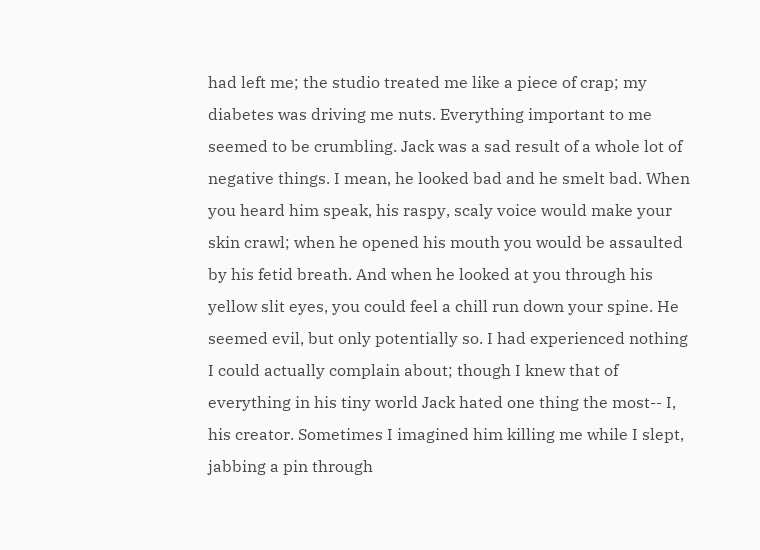had left me; the studio treated me like a piece of crap; my diabetes was driving me nuts. Everything important to me seemed to be crumbling. Jack was a sad result of a whole lot of negative things. I mean, he looked bad and he smelt bad. When you heard him speak, his raspy, scaly voice would make your skin crawl; when he opened his mouth you would be assaulted by his fetid breath. And when he looked at you through his yellow slit eyes, you could feel a chill run down your spine. He seemed evil, but only potentially so. I had experienced nothing I could actually complain about; though I knew that of everything in his tiny world Jack hated one thing the most-- I, his creator. Sometimes I imagined him killing me while I slept, jabbing a pin through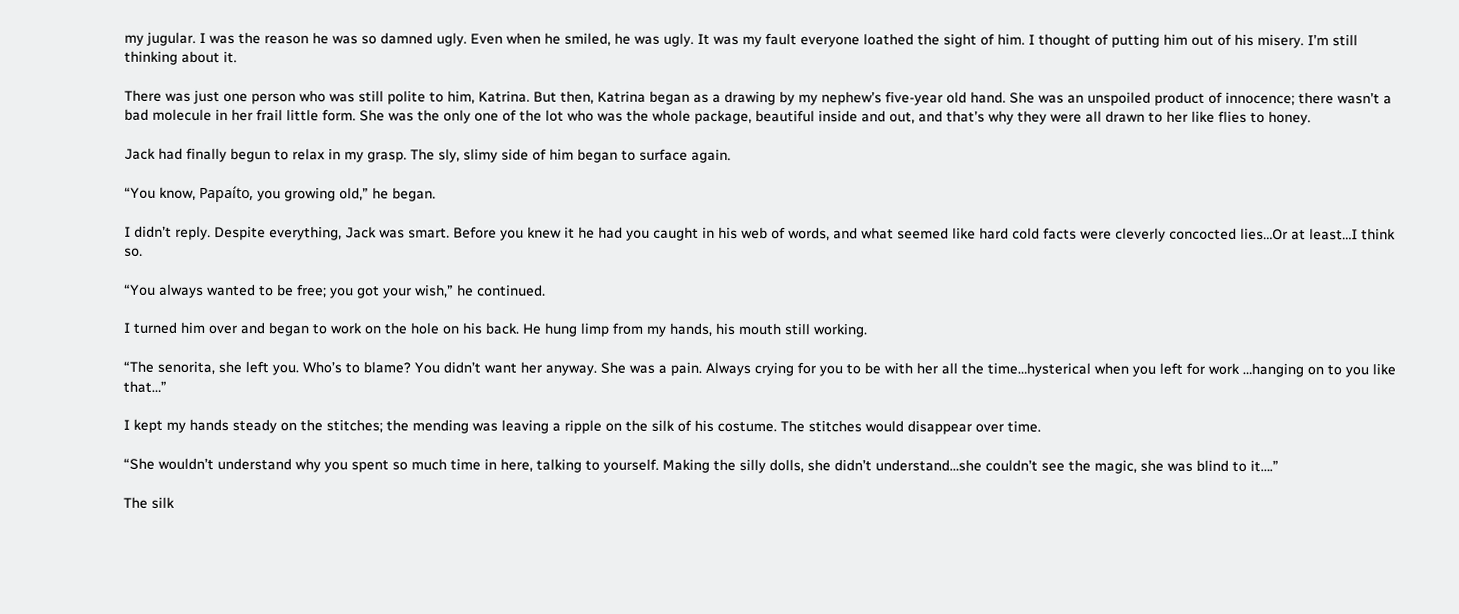my jugular. I was the reason he was so damned ugly. Even when he smiled, he was ugly. It was my fault everyone loathed the sight of him. I thought of putting him out of his misery. I’m still thinking about it.

There was just one person who was still polite to him, Katrina. But then, Katrina began as a drawing by my nephew’s five-year old hand. She was an unspoiled product of innocence; there wasn’t a bad molecule in her frail little form. She was the only one of the lot who was the whole package, beautiful inside and out, and that’s why they were all drawn to her like flies to honey.

Jack had finally begun to relax in my grasp. The sly, slimy side of him began to surface again.

“You know, Papaíto, you growing old,” he began.

I didn’t reply. Despite everything, Jack was smart. Before you knew it he had you caught in his web of words, and what seemed like hard cold facts were cleverly concocted lies…Or at least…I think so.

“You always wanted to be free; you got your wish,” he continued.

I turned him over and began to work on the hole on his back. He hung limp from my hands, his mouth still working.

“The senorita, she left you. Who’s to blame? You didn’t want her anyway. She was a pain. Always crying for you to be with her all the time…hysterical when you left for work …hanging on to you like that…”

I kept my hands steady on the stitches; the mending was leaving a ripple on the silk of his costume. The stitches would disappear over time.

“She wouldn’t understand why you spent so much time in here, talking to yourself. Making the silly dolls, she didn’t understand…she couldn’t see the magic, she was blind to it….”

The silk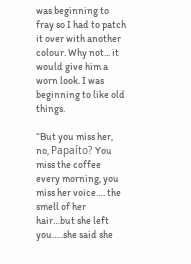was beginning to fray so I had to patch it over with another colour. Why not... it would give him a worn look. I was beginning to like old things.

“But you miss her, no, Papaíto? You miss the coffee every morning, you miss her voice…. the smell of her hair…but she left you…..she said she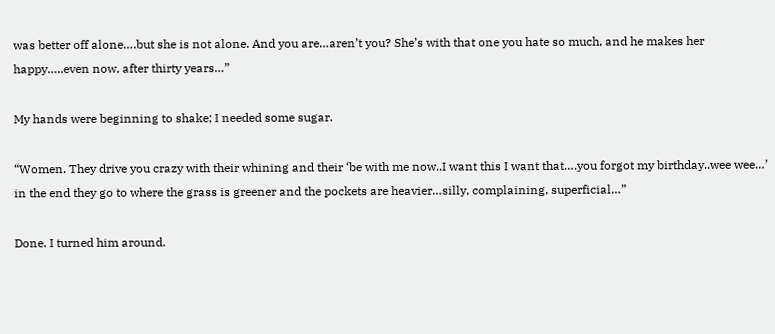was better off alone….but she is not alone. And you are…aren’t you? She’s with that one you hate so much, and he makes her happy…..even now, after thirty years…”

My hands were beginning to shake; I needed some sugar.

“Women. They drive you crazy with their whining and their ‘be with me now..I want this I want that….you forgot my birthday..wee wee…’ in the end they go to where the grass is greener and the pockets are heavier…silly, complaining, superficial…”

Done. I turned him around.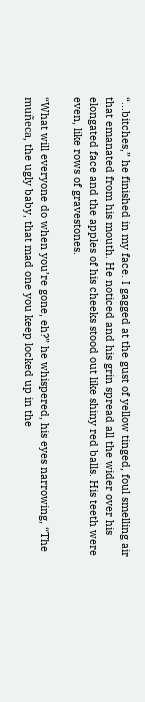“…bitches,” he finished in my face. I gagged at the gust of yellow tinged, foul smelling air that emanated from his mouth. He noticed and his grin spread all the wider over his elongated face and the apples of his cheeks stood out like shiny red balls. His teeth were even, like rows of gravestones.

“What will everyone do when you’re gone, eh?” he whispered, his eyes narrowing, “The muñeca, the ugly baby, that mad one you keep locked up in the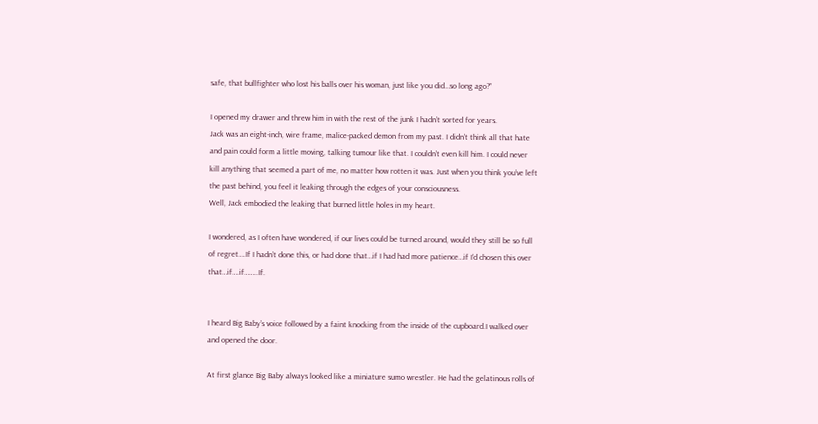safe, that bullfighter who lost his balls over his woman, just like you did…so long ago?”

I opened my drawer and threw him in with the rest of the junk I hadn’t sorted for years.
Jack was an eight-inch, wire frame, malice-packed demon from my past. I didn’t think all that hate and pain could form a little moving, talking tumour like that. I couldn’t even kill him. I could never kill anything that seemed a part of me, no matter how rotten it was. Just when you think you’ve left the past behind, you feel it leaking through the edges of your consciousness.
Well, Jack embodied the leaking that burned little holes in my heart.

I wondered, as I often have wondered, if our lives could be turned around, would they still be so full of regret….If I hadn’t done this, or had done that…if I had had more patience…if I’d chosen this over that…if….if……..If.


I heard Big Baby’s voice followed by a faint knocking from the inside of the cupboard.I walked over and opened the door.

At first glance Big Baby always looked like a miniature sumo wrestler. He had the gelatinous rolls of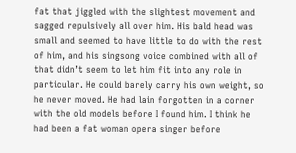fat that jiggled with the slightest movement and sagged repulsively all over him. His bald head was small and seemed to have little to do with the rest of him, and his singsong voice combined with all of that didn’t seem to let him fit into any role in particular. He could barely carry his own weight, so he never moved. He had lain forgotten in a corner with the old models before I found him. I think he had been a fat woman opera singer before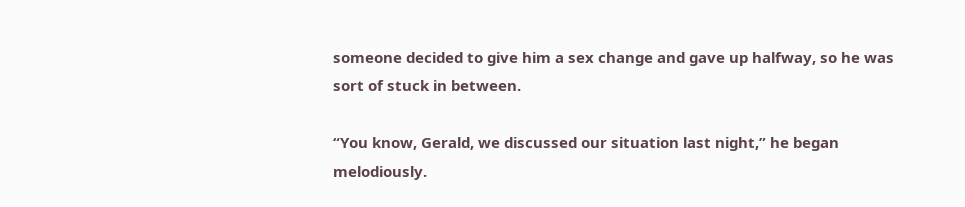someone decided to give him a sex change and gave up halfway, so he was sort of stuck in between.

“You know, Gerald, we discussed our situation last night,” he began melodiously.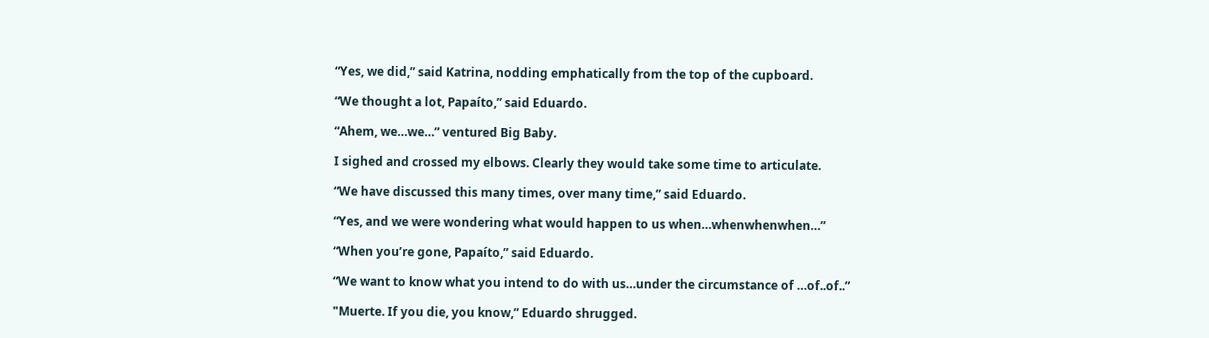“Yes, we did,” said Katrina, nodding emphatically from the top of the cupboard.

“We thought a lot, Papaíto,” said Eduardo.

“Ahem, we…we…” ventured Big Baby.

I sighed and crossed my elbows. Clearly they would take some time to articulate.

“We have discussed this many times, over many time,” said Eduardo.

“Yes, and we were wondering what would happen to us when…whenwhenwhen…”

“When you’re gone, Papaíto,” said Eduardo.

“We want to know what you intend to do with us…under the circumstance of …of..of..”

"Muerte. If you die, you know,” Eduardo shrugged.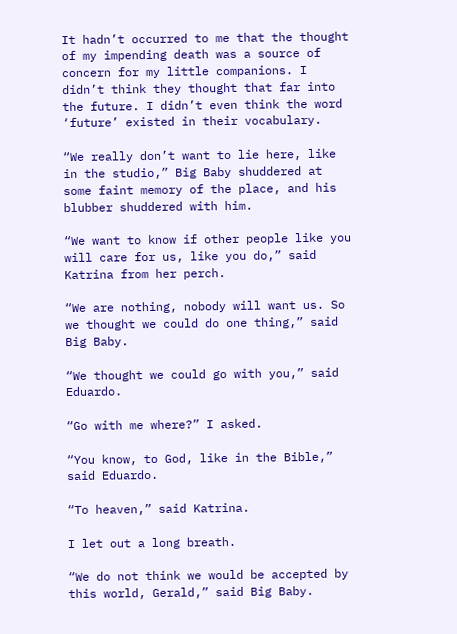It hadn’t occurred to me that the thought of my impending death was a source of concern for my little companions. I didn’t think they thought that far into the future. I didn’t even think the word ‘future’ existed in their vocabulary.

“We really don’t want to lie here, like in the studio,” Big Baby shuddered at some faint memory of the place, and his blubber shuddered with him.

“We want to know if other people like you will care for us, like you do,” said Katrina from her perch.

“We are nothing, nobody will want us. So we thought we could do one thing,” said Big Baby.

“We thought we could go with you,” said Eduardo.

“Go with me where?” I asked.

“You know, to God, like in the Bible,” said Eduardo.

“To heaven,” said Katrina.

I let out a long breath.

“We do not think we would be accepted by this world, Gerald,” said Big Baby.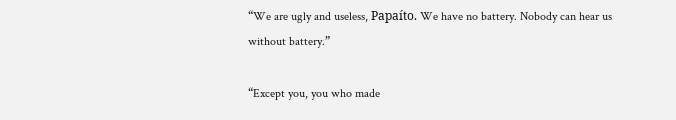“We are ugly and useless, Papaíto. We have no battery. Nobody can hear us without battery.”

“Except you, you who made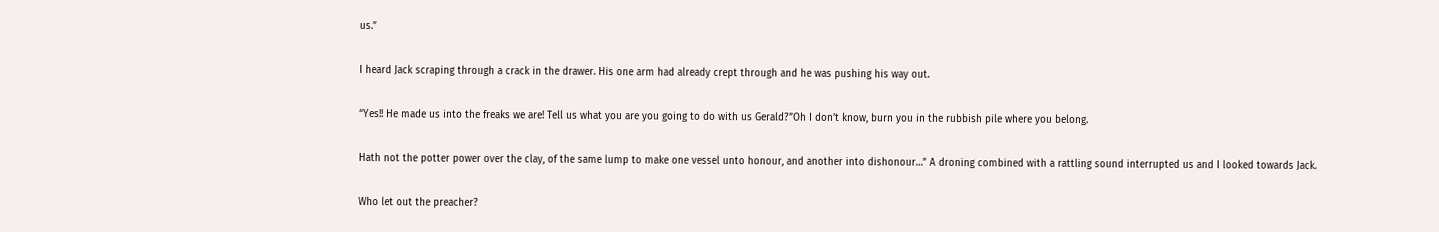us.”

I heard Jack scraping through a crack in the drawer. His one arm had already crept through and he was pushing his way out.

“Yes!! He made us into the freaks we are! Tell us what you are you going to do with us Gerald?”Oh I don’t know, burn you in the rubbish pile where you belong.

Hath not the potter power over the clay, of the same lump to make one vessel unto honour, and another into dishonour…” A droning combined with a rattling sound interrupted us and I looked towards Jack.

Who let out the preacher?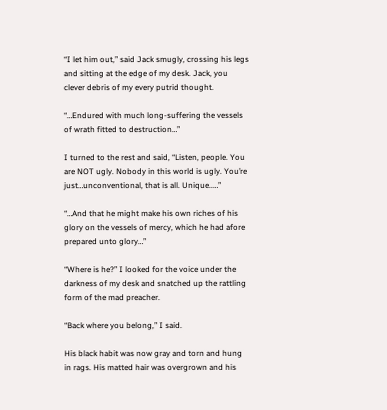“I let him out,” said Jack smugly, crossing his legs and sitting at the edge of my desk. Jack, you clever debris of my every putrid thought.

“…Endured with much long-suffering the vessels of wrath fitted to destruction…”

I turned to the rest and said, “Listen, people. You are NOT ugly. Nobody in this world is ugly. You’re just…unconventional, that is all. Unique..…”

“…And that he might make his own riches of his glory on the vessels of mercy, which he had afore prepared unto glory…”

“Where is he?” I looked for the voice under the darkness of my desk and snatched up the rattling form of the mad preacher.

“Back where you belong,” I said.

His black habit was now gray and torn and hung in rags. His matted hair was overgrown and his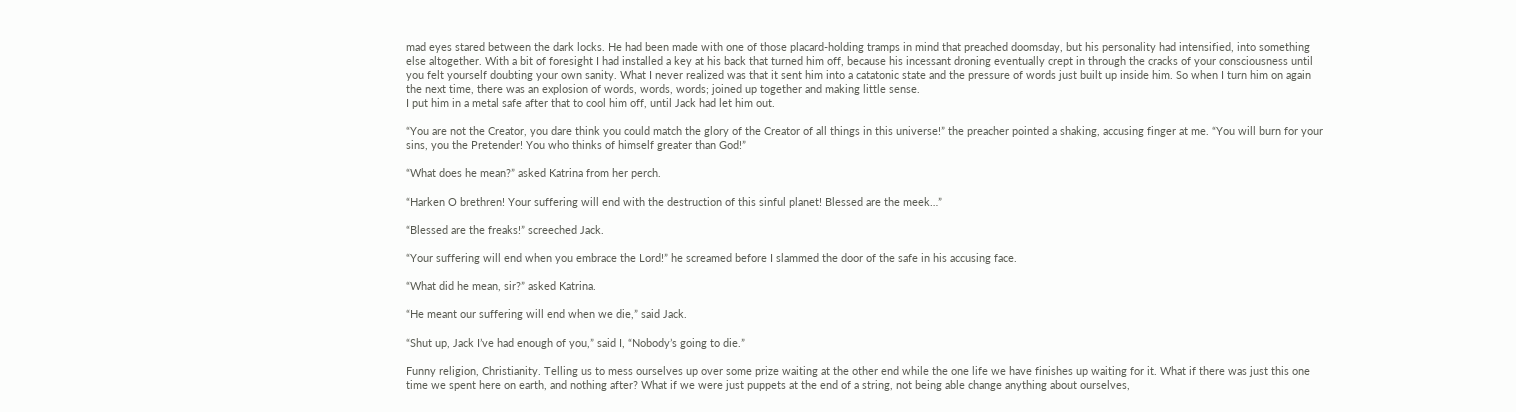mad eyes stared between the dark locks. He had been made with one of those placard-holding tramps in mind that preached doomsday, but his personality had intensified, into something else altogether. With a bit of foresight I had installed a key at his back that turned him off, because his incessant droning eventually crept in through the cracks of your consciousness until you felt yourself doubting your own sanity. What I never realized was that it sent him into a catatonic state and the pressure of words just built up inside him. So when I turn him on again the next time, there was an explosion of words, words, words; joined up together and making little sense.
I put him in a metal safe after that to cool him off, until Jack had let him out.

“You are not the Creator, you dare think you could match the glory of the Creator of all things in this universe!” the preacher pointed a shaking, accusing finger at me. “You will burn for your sins, you the Pretender! You who thinks of himself greater than God!”

“What does he mean?” asked Katrina from her perch.

“Harken O brethren! Your suffering will end with the destruction of this sinful planet! Blessed are the meek…”

“Blessed are the freaks!” screeched Jack.

“Your suffering will end when you embrace the Lord!” he screamed before I slammed the door of the safe in his accusing face.

“What did he mean, sir?” asked Katrina.

“He meant our suffering will end when we die,” said Jack.

“Shut up, Jack I’ve had enough of you,” said I, “Nobody’s going to die.”

Funny religion, Christianity. Telling us to mess ourselves up over some prize waiting at the other end while the one life we have finishes up waiting for it. What if there was just this one time we spent here on earth, and nothing after? What if we were just puppets at the end of a string, not being able change anything about ourselves,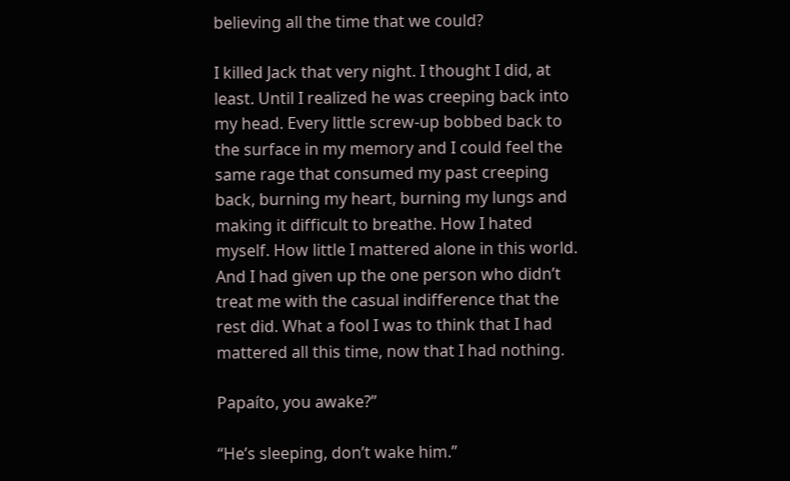believing all the time that we could?

I killed Jack that very night. I thought I did, at least. Until I realized he was creeping back into my head. Every little screw-up bobbed back to the surface in my memory and I could feel the same rage that consumed my past creeping back, burning my heart, burning my lungs and making it difficult to breathe. How I hated myself. How little I mattered alone in this world. And I had given up the one person who didn’t treat me with the casual indifference that the rest did. What a fool I was to think that I had mattered all this time, now that I had nothing.

Papaíto, you awake?”

“He’s sleeping, don’t wake him.”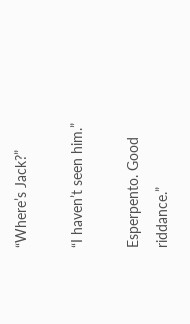“Where’s Jack?”

“I haven’t seen him.”

Esperpento. Good riddance.”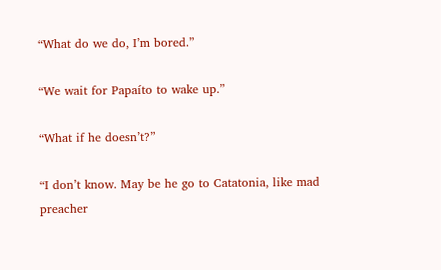“What do we do, I’m bored.”

“We wait for Papaíto to wake up.”

“What if he doesn’t?”

“I don’t know. May be he go to Catatonia, like mad preacher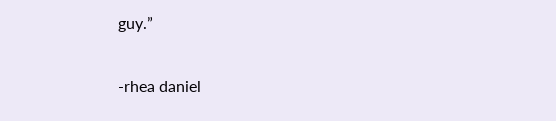guy.”


-rhea daniel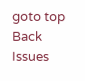goto top
Back Issues